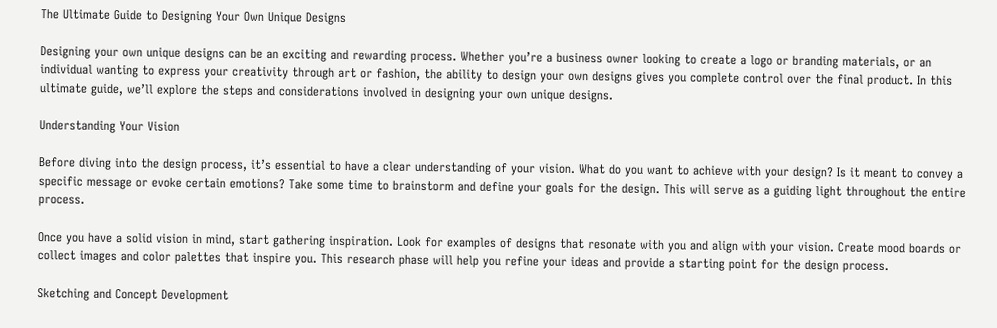The Ultimate Guide to Designing Your Own Unique Designs

Designing your own unique designs can be an exciting and rewarding process. Whether you’re a business owner looking to create a logo or branding materials, or an individual wanting to express your creativity through art or fashion, the ability to design your own designs gives you complete control over the final product. In this ultimate guide, we’ll explore the steps and considerations involved in designing your own unique designs.

Understanding Your Vision

Before diving into the design process, it’s essential to have a clear understanding of your vision. What do you want to achieve with your design? Is it meant to convey a specific message or evoke certain emotions? Take some time to brainstorm and define your goals for the design. This will serve as a guiding light throughout the entire process.

Once you have a solid vision in mind, start gathering inspiration. Look for examples of designs that resonate with you and align with your vision. Create mood boards or collect images and color palettes that inspire you. This research phase will help you refine your ideas and provide a starting point for the design process.

Sketching and Concept Development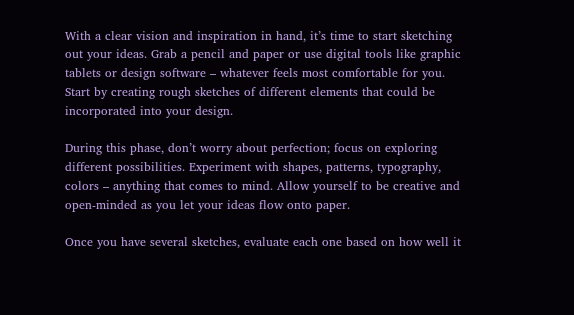With a clear vision and inspiration in hand, it’s time to start sketching out your ideas. Grab a pencil and paper or use digital tools like graphic tablets or design software – whatever feels most comfortable for you. Start by creating rough sketches of different elements that could be incorporated into your design.

During this phase, don’t worry about perfection; focus on exploring different possibilities. Experiment with shapes, patterns, typography, colors – anything that comes to mind. Allow yourself to be creative and open-minded as you let your ideas flow onto paper.

Once you have several sketches, evaluate each one based on how well it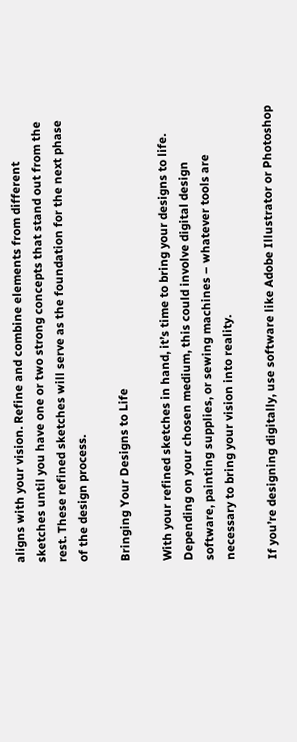aligns with your vision. Refine and combine elements from different sketches until you have one or two strong concepts that stand out from the rest. These refined sketches will serve as the foundation for the next phase of the design process.

Bringing Your Designs to Life

With your refined sketches in hand, it’s time to bring your designs to life. Depending on your chosen medium, this could involve digital design software, painting supplies, or sewing machines – whatever tools are necessary to bring your vision into reality.

If you’re designing digitally, use software like Adobe Illustrator or Photoshop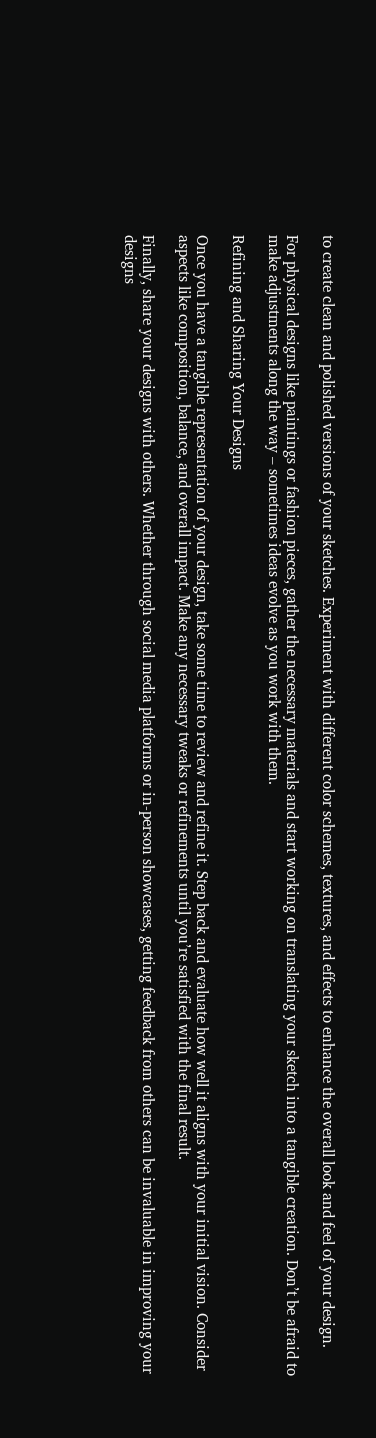to create clean and polished versions of your sketches. Experiment with different color schemes, textures, and effects to enhance the overall look and feel of your design.

For physical designs like paintings or fashion pieces, gather the necessary materials and start working on translating your sketch into a tangible creation. Don’t be afraid to make adjustments along the way – sometimes ideas evolve as you work with them.

Refining and Sharing Your Designs

Once you have a tangible representation of your design, take some time to review and refine it. Step back and evaluate how well it aligns with your initial vision. Consider aspects like composition, balance, and overall impact. Make any necessary tweaks or refinements until you’re satisfied with the final result.

Finally, share your designs with others. Whether through social media platforms or in-person showcases, getting feedback from others can be invaluable in improving your designs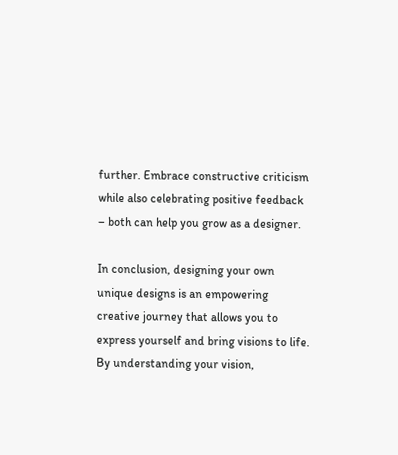further. Embrace constructive criticism while also celebrating positive feedback – both can help you grow as a designer.

In conclusion, designing your own unique designs is an empowering creative journey that allows you to express yourself and bring visions to life. By understanding your vision,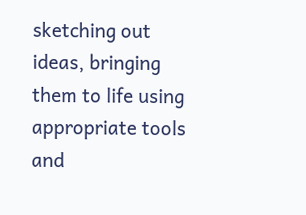sketching out ideas, bringing them to life using appropriate tools and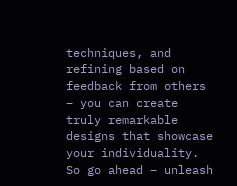techniques, and refining based on feedback from others – you can create truly remarkable designs that showcase your individuality. So go ahead – unleash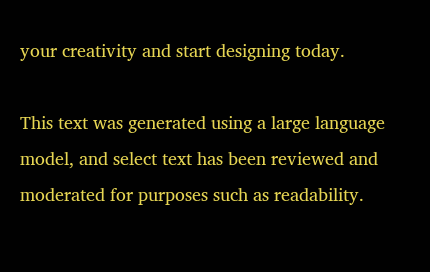your creativity and start designing today.

This text was generated using a large language model, and select text has been reviewed and moderated for purposes such as readability.